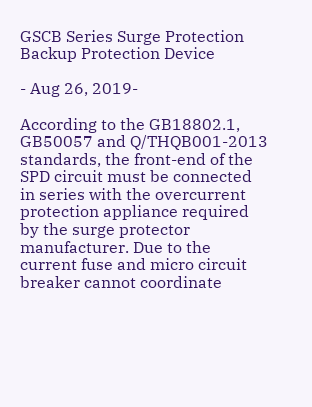GSCB Series Surge Protection Backup Protection Device

- Aug 26, 2019-

According to the GB18802.1, GB50057 and Q/THQB001-2013 standards, the front-end of the SPD circuit must be connected in series with the overcurrent protection appliance required by the surge protector manufacturer. Due to the current fuse and micro circuit breaker cannot coordinate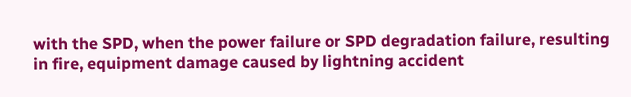with the SPD, when the power failure or SPD degradation failure, resulting in fire, equipment damage caused by lightning accident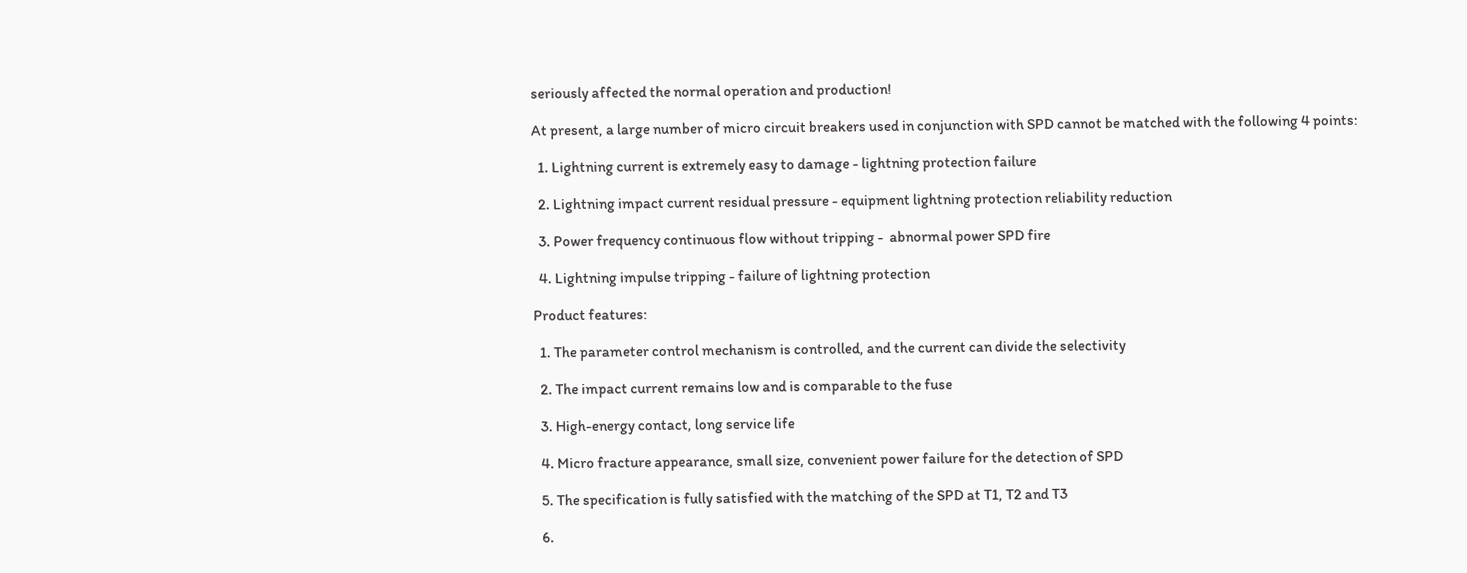seriously affected the normal operation and production!

At present, a large number of micro circuit breakers used in conjunction with SPD cannot be matched with the following 4 points:

  1. Lightning current is extremely easy to damage - lightning protection failure

  2. Lightning impact current residual pressure - equipment lightning protection reliability reduction

  3. Power frequency continuous flow without tripping -  abnormal power SPD fire

  4. Lightning impulse tripping - failure of lightning protection

Product features:

  1. The parameter control mechanism is controlled, and the current can divide the selectivity

  2. The impact current remains low and is comparable to the fuse

  3. High-energy contact, long service life

  4. Micro fracture appearance, small size, convenient power failure for the detection of SPD

  5. The specification is fully satisfied with the matching of the SPD at T1, T2 and T3

  6.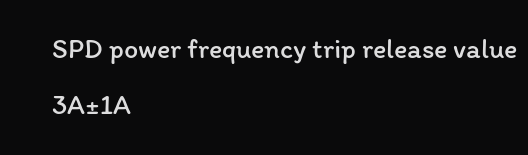SPD power frequency trip release value 3A±1A